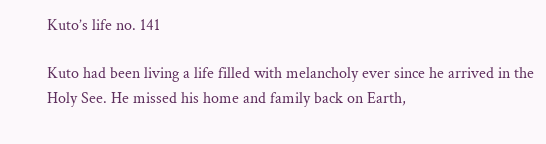Kuto’s life no. 141

Kuto had been living a life filled with melancholy ever since he arrived in the Holy See. He missed his home and family back on Earth,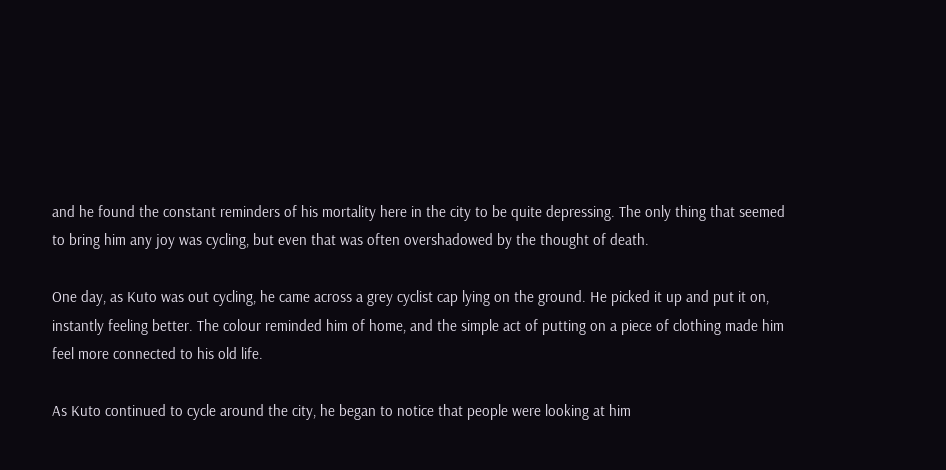and he found the constant reminders of his mortality here in the city to be quite depressing. The only thing that seemed to bring him any joy was cycling, but even that was often overshadowed by the thought of death.

One day, as Kuto was out cycling, he came across a grey cyclist cap lying on the ground. He picked it up and put it on, instantly feeling better. The colour reminded him of home, and the simple act of putting on a piece of clothing made him feel more connected to his old life.

As Kuto continued to cycle around the city, he began to notice that people were looking at him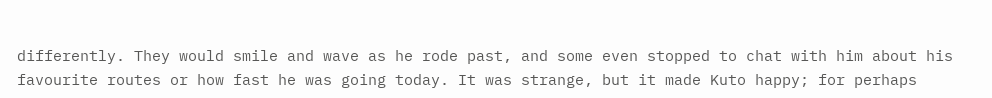differently. They would smile and wave as he rode past, and some even stopped to chat with him about his favourite routes or how fast he was going today. It was strange, but it made Kuto happy; for perhaps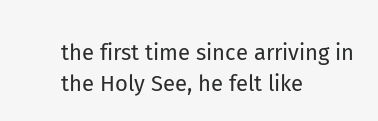the first time since arriving in the Holy See, he felt like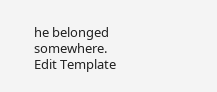he belonged somewhere.
Edit Template